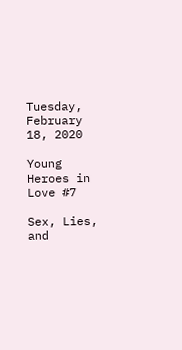Tuesday, February 18, 2020

Young Heroes in Love #7

Sex, Lies, and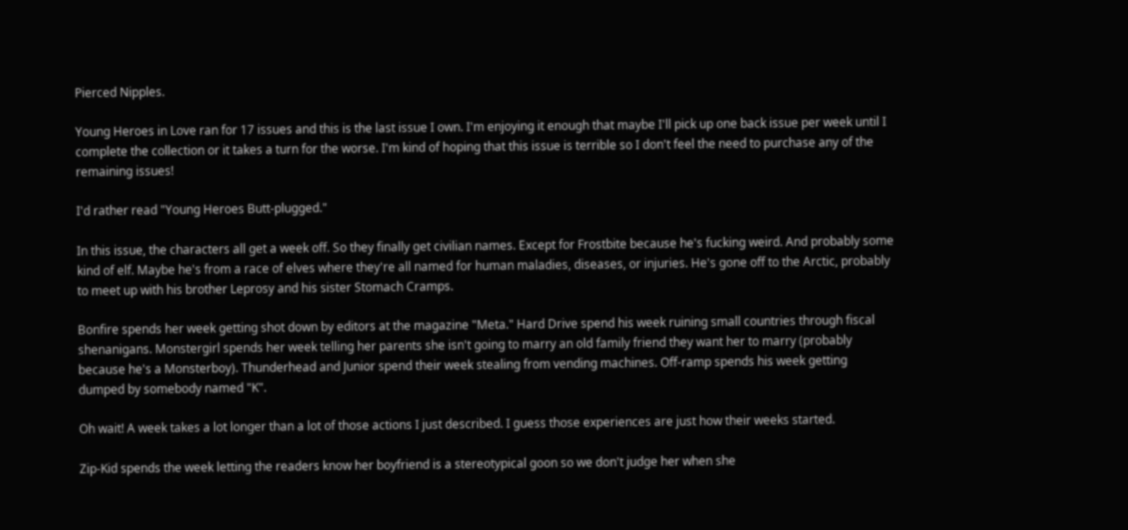Pierced Nipples.

Young Heroes in Love ran for 17 issues and this is the last issue I own. I'm enjoying it enough that maybe I'll pick up one back issue per week until I complete the collection or it takes a turn for the worse. I'm kind of hoping that this issue is terrible so I don't feel the need to purchase any of the remaining issues!

I'd rather read "Young Heroes Butt-plugged."

In this issue, the characters all get a week off. So they finally get civilian names. Except for Frostbite because he's fucking weird. And probably some kind of elf. Maybe he's from a race of elves where they're all named for human maladies, diseases, or injuries. He's gone off to the Arctic, probably to meet up with his brother Leprosy and his sister Stomach Cramps.

Bonfire spends her week getting shot down by editors at the magazine "Meta." Hard Drive spend his week ruining small countries through fiscal shenanigans. Monstergirl spends her week telling her parents she isn't going to marry an old family friend they want her to marry (probably because he's a Monsterboy). Thunderhead and Junior spend their week stealing from vending machines. Off-ramp spends his week getting dumped by somebody named "K".

Oh wait! A week takes a lot longer than a lot of those actions I just described. I guess those experiences are just how their weeks started.

Zip-Kid spends the week letting the readers know her boyfriend is a stereotypical goon so we don't judge her when she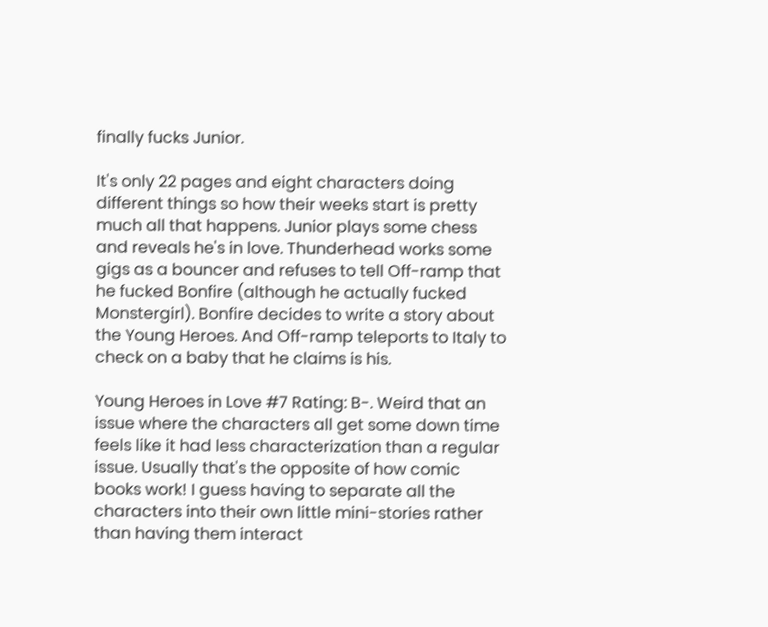finally fucks Junior.

It's only 22 pages and eight characters doing different things so how their weeks start is pretty much all that happens. Junior plays some chess and reveals he's in love. Thunderhead works some gigs as a bouncer and refuses to tell Off-ramp that he fucked Bonfire (although he actually fucked Monstergirl). Bonfire decides to write a story about the Young Heroes. And Off-ramp teleports to Italy to check on a baby that he claims is his.

Young Heroes in Love #7 Rating: B-. Weird that an issue where the characters all get some down time feels like it had less characterization than a regular issue. Usually that's the opposite of how comic books work! I guess having to separate all the characters into their own little mini-stories rather than having them interact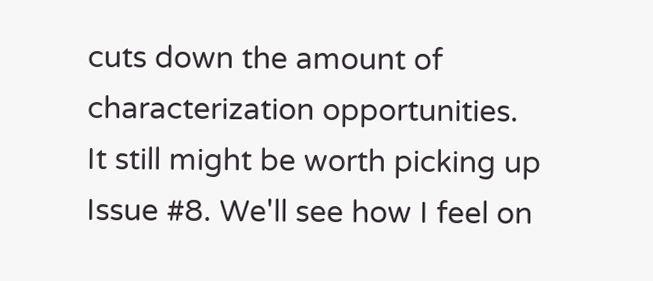cuts down the amount of characterization opportunities. It still might be worth picking up Issue #8. We'll see how I feel on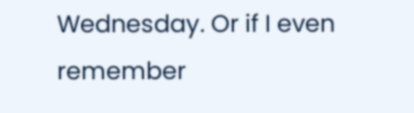Wednesday. Or if I even remember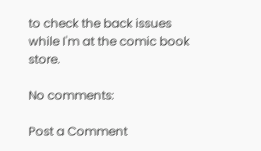to check the back issues while I'm at the comic book store.

No comments:

Post a Comment